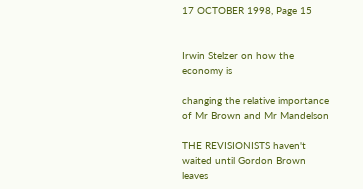17 OCTOBER 1998, Page 15


Irwin Stelzer on how the economy is

changing the relative importance of Mr Brown and Mr Mandelson

THE REVISIONISTS haven't waited until Gordon Brown leaves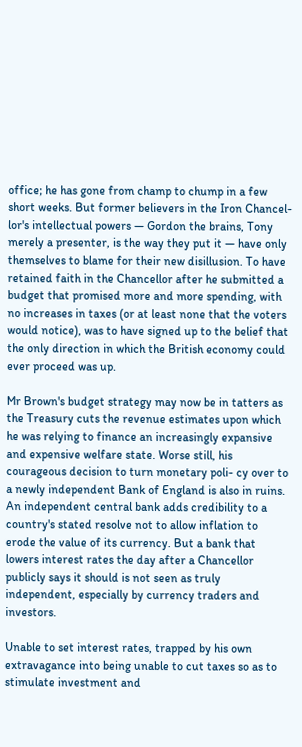office; he has gone from champ to chump in a few short weeks. But former believers in the Iron Chancel- lor's intellectual powers — Gordon the brains, Tony merely a presenter, is the way they put it — have only themselves to blame for their new disillusion. To have retained faith in the Chancellor after he submitted a budget that promised more and more spending, with no increases in taxes (or at least none that the voters would notice), was to have signed up to the belief that the only direction in which the British economy could ever proceed was up.

Mr Brown's budget strategy may now be in tatters as the Treasury cuts the revenue estimates upon which he was relying to finance an increasingly expansive and expensive welfare state. Worse still, his courageous decision to turn monetary poli- cy over to a newly independent Bank of England is also in ruins. An independent central bank adds credibility to a country's stated resolve not to allow inflation to erode the value of its currency. But a bank that lowers interest rates the day after a Chancellor publicly says it should is not seen as truly independent, especially by currency traders and investors.

Unable to set interest rates, trapped by his own extravagance into being unable to cut taxes so as to stimulate investment and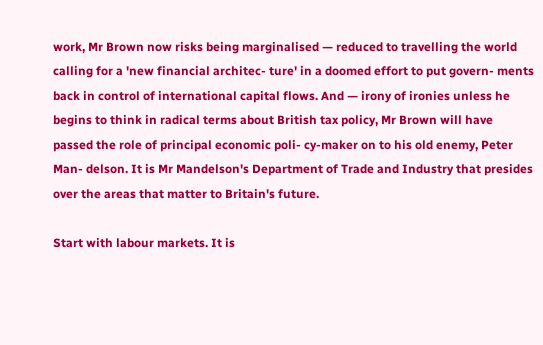work, Mr Brown now risks being marginalised — reduced to travelling the world calling for a 'new financial architec- ture' in a doomed effort to put govern- ments back in control of international capital flows. And — irony of ironies unless he begins to think in radical terms about British tax policy, Mr Brown will have passed the role of principal economic poli- cy-maker on to his old enemy, Peter Man- delson. It is Mr Mandelson's Department of Trade and Industry that presides over the areas that matter to Britain's future.

Start with labour markets. It is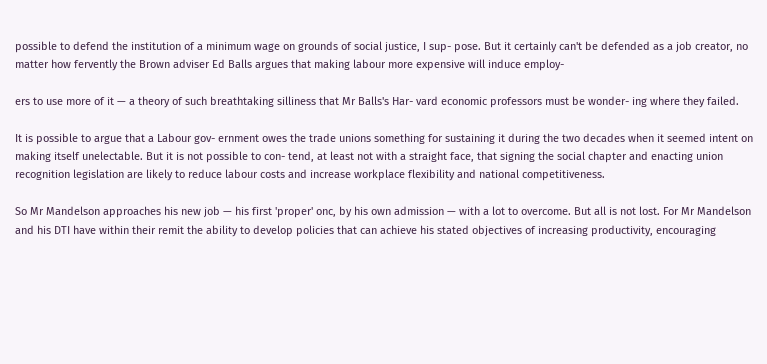possible to defend the institution of a minimum wage on grounds of social justice, I sup- pose. But it certainly can't be defended as a job creator, no matter how fervently the Brown adviser Ed Balls argues that making labour more expensive will induce employ-

ers to use more of it — a theory of such breathtaking silliness that Mr Balls's Har- vard economic professors must be wonder- ing where they failed.

It is possible to argue that a Labour gov- ernment owes the trade unions something for sustaining it during the two decades when it seemed intent on making itself unelectable. But it is not possible to con- tend, at least not with a straight face, that signing the social chapter and enacting union recognition legislation are likely to reduce labour costs and increase workplace flexibility and national competitiveness.

So Mr Mandelson approaches his new job — his first 'proper' onc, by his own admission — with a lot to overcome. But all is not lost. For Mr Mandelson and his DTI have within their remit the ability to develop policies that can achieve his stated objectives of increasing productivity, encouraging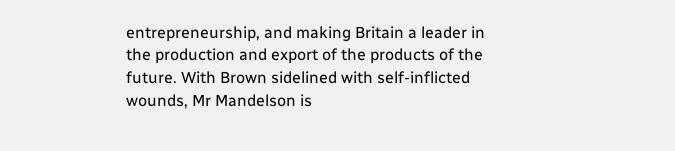entrepreneurship, and making Britain a leader in the production and export of the products of the future. With Brown sidelined with self-inflicted wounds, Mr Mandelson is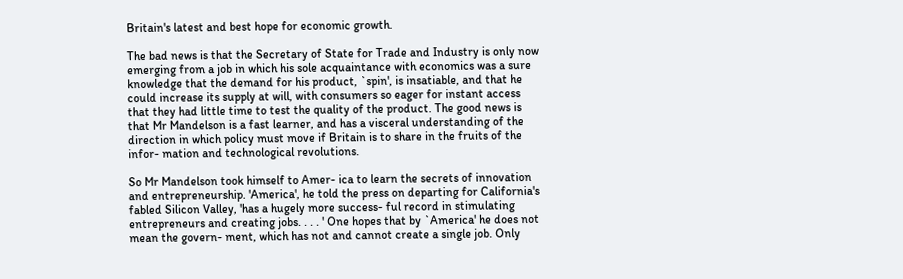Britain's latest and best hope for economic growth.

The bad news is that the Secretary of State for Trade and Industry is only now emerging from a job in which his sole acquaintance with economics was a sure knowledge that the demand for his product, `spin', is insatiable, and that he could increase its supply at will, with consumers so eager for instant access that they had little time to test the quality of the product. The good news is that Mr Mandelson is a fast learner, and has a visceral understanding of the direction in which policy must move if Britain is to share in the fruits of the infor- mation and technological revolutions.

So Mr Mandelson took himself to Amer- ica to learn the secrets of innovation and entrepreneurship. 'America', he told the press on departing for California's fabled Silicon Valley, 'has a hugely more success- ful record in stimulating entrepreneurs and creating jobs. . . . ' One hopes that by `America' he does not mean the govern- ment, which has not and cannot create a single job. Only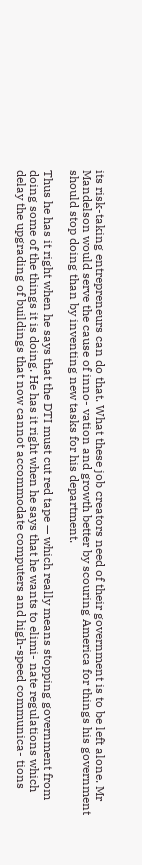its risk-taking entrepreneurs can do that. What these job creators need of their government is to be left alone. Mr Mandelson would serve the cause of inno- vation and growth better by scouring America for things his government should stop doing than by inventing new tasks for his department.

Thus he has it right when he says that the DTI must cut red tape — which really means stopping government from doing some of the things it is doing. He has it right when he says that he wants to elimi- nate regulations which delay the upgrading of buildings that now cannot accommodate computers and high-speed communica- tions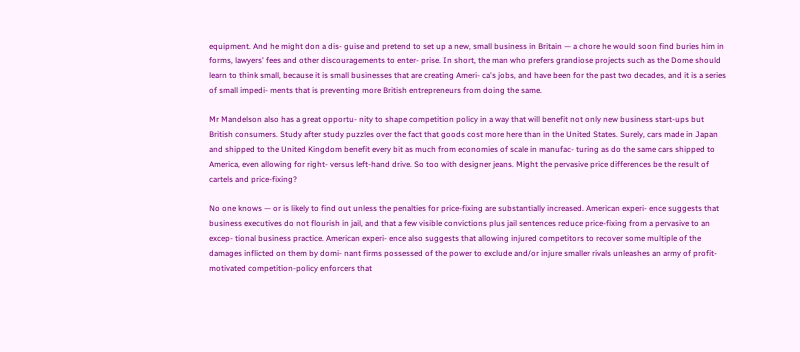equipment. And he might don a dis- guise and pretend to set up a new, small business in Britain — a chore he would soon find buries him in forms, lawyers' fees and other discouragements to enter- prise. In short, the man who prefers grandiose projects such as the Dome should learn to think small, because it is small businesses that are creating Ameri- ca's jobs, and have been for the past two decades, and it is a series of small impedi- ments that is preventing more British entrepreneurs from doing the same.

Mr Mandelson also has a great opportu- nity to shape competition policy in a way that will benefit not only new business start-ups but British consumers. Study after study puzzles over the fact that goods cost more here than in the United States. Surely, cars made in Japan and shipped to the United Kingdom benefit every bit as much from economies of scale in manufac- turing as do the same cars shipped to America, even allowing for right- versus left-hand drive. So too with designer jeans. Might the pervasive price differences be the result of cartels and price-fixing?

No one knows — or is likely to find out unless the penalties for price-fixing are substantially increased. American experi- ence suggests that business executives do not flourish in jail, and that a few visible convictions plus jail sentences reduce price-fixing from a pervasive to an excep- tional business practice. American experi- ence also suggests that allowing injured competitors to recover some multiple of the damages inflicted on them by domi- nant firms possessed of the power to exclude and/or injure smaller rivals unleashes an army of profit-motivated competition-policy enforcers that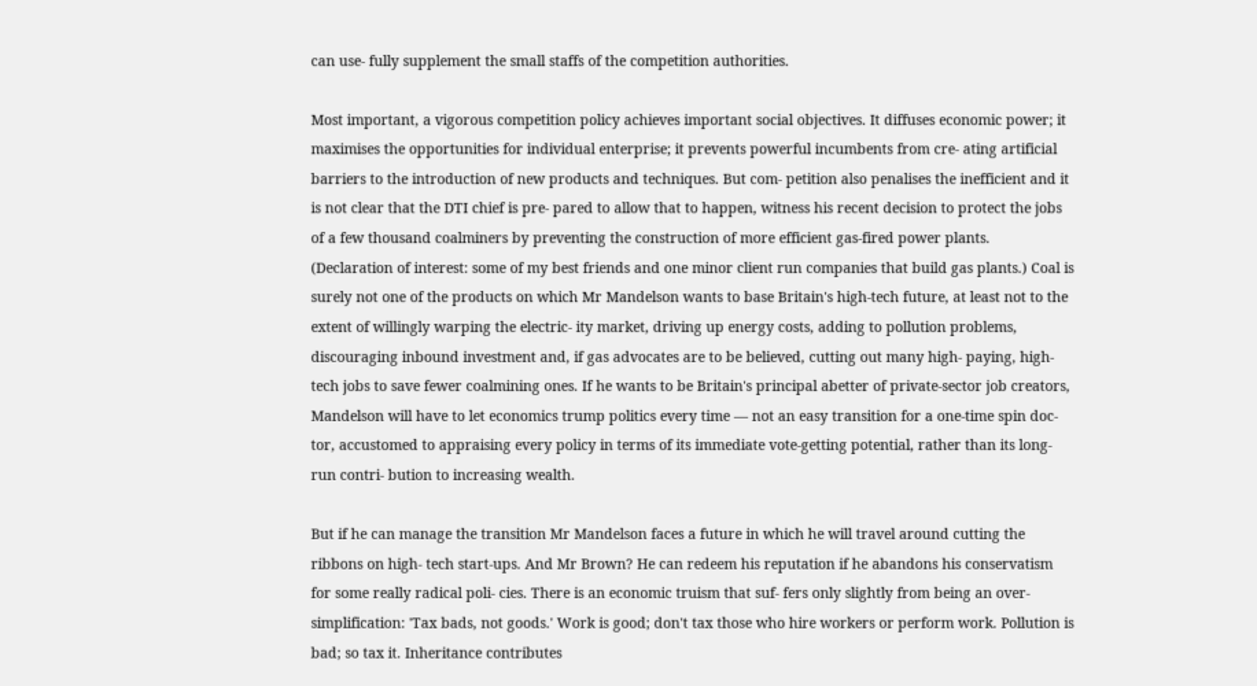can use- fully supplement the small staffs of the competition authorities.

Most important, a vigorous competition policy achieves important social objectives. It diffuses economic power; it maximises the opportunities for individual enterprise; it prevents powerful incumbents from cre- ating artificial barriers to the introduction of new products and techniques. But com- petition also penalises the inefficient and it is not clear that the DTI chief is pre- pared to allow that to happen, witness his recent decision to protect the jobs of a few thousand coalminers by preventing the construction of more efficient gas-fired power plants. (Declaration of interest: some of my best friends and one minor client run companies that build gas plants.) Coal is surely not one of the products on which Mr Mandelson wants to base Britain's high-tech future, at least not to the extent of willingly warping the electric- ity market, driving up energy costs, adding to pollution problems, discouraging inbound investment and, if gas advocates are to be believed, cutting out many high- paying, high-tech jobs to save fewer coalmining ones. If he wants to be Britain's principal abetter of private-sector job creators, Mandelson will have to let economics trump politics every time — not an easy transition for a one-time spin doc- tor, accustomed to appraising every policy in terms of its immediate vote-getting potential, rather than its long-run contri- bution to increasing wealth.

But if he can manage the transition Mr Mandelson faces a future in which he will travel around cutting the ribbons on high- tech start-ups. And Mr Brown? He can redeem his reputation if he abandons his conservatism for some really radical poli- cies. There is an economic truism that suf- fers only slightly from being an over-simplification: 'Tax bads, not goods.' Work is good; don't tax those who hire workers or perform work. Pollution is bad; so tax it. Inheritance contributes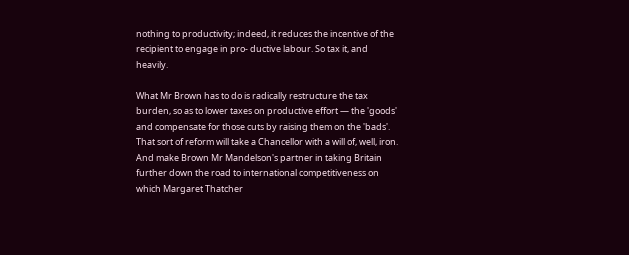nothing to productivity; indeed, it reduces the incentive of the recipient to engage in pro- ductive labour. So tax it, and heavily.

What Mr Brown has to do is radically restructure the tax burden, so as to lower taxes on productive effort — the 'goods' and compensate for those cuts by raising them on the 'bads'. That sort of reform will take a Chancellor with a will of, well, iron. And make Brown Mr Mandelson's partner in taking Britain further down the road to international competitiveness on which Margaret Thatcher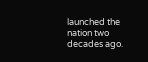launched the nation two decades ago.